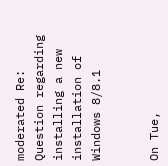moderated Re: Question regarding installing a new installation of Windows 8/8.1


On Tue,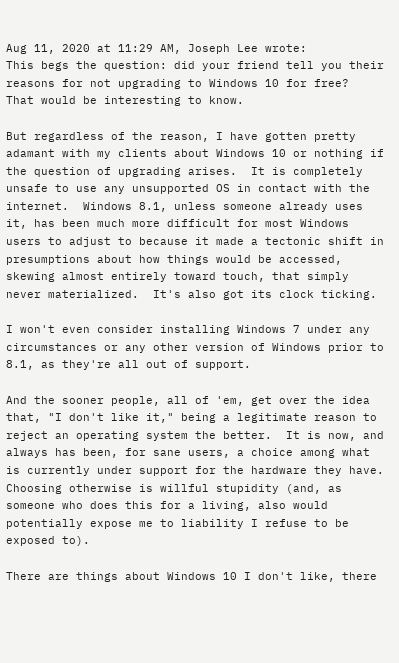Aug 11, 2020 at 11:29 AM, Joseph Lee wrote:
This begs the question: did your friend tell you their reasons for not upgrading to Windows 10 for free?
That would be interesting to know.

But regardless of the reason, I have gotten pretty adamant with my clients about Windows 10 or nothing if the question of upgrading arises.  It is completely unsafe to use any unsupported OS in contact with the internet.  Windows 8.1, unless someone already uses it, has been much more difficult for most Windows users to adjust to because it made a tectonic shift in presumptions about how things would be accessed, skewing almost entirely toward touch, that simply never materialized.  It's also got its clock ticking.

I won't even consider installing Windows 7 under any circumstances or any other version of Windows prior to 8.1, as they're all out of support.

And the sooner people, all of 'em, get over the idea that, "I don't like it," being a legitimate reason to reject an operating system the better.  It is now, and always has been, for sane users, a choice among what is currently under support for the hardware they have.  Choosing otherwise is willful stupidity (and, as someone who does this for a living, also would potentially expose me to liability I refuse to be exposed to).

There are things about Windows 10 I don't like, there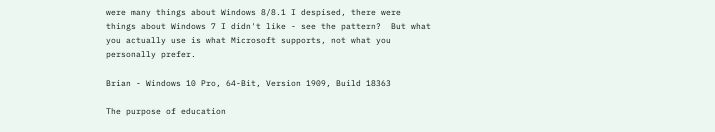were many things about Windows 8/8.1 I despised, there were things about Windows 7 I didn't like - see the pattern?  But what you actually use is what Microsoft supports, not what you personally prefer.

Brian - Windows 10 Pro, 64-Bit, Version 1909, Build 18363

The purpose of education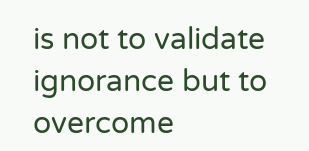is not to validate ignorance but to overcome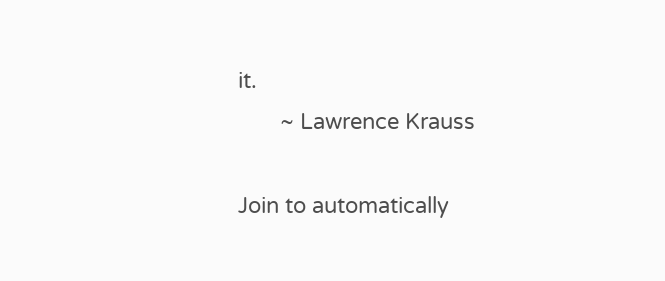it.
       ~ Lawrence Krauss

Join to automatically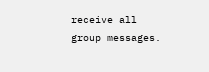receive all group messages.